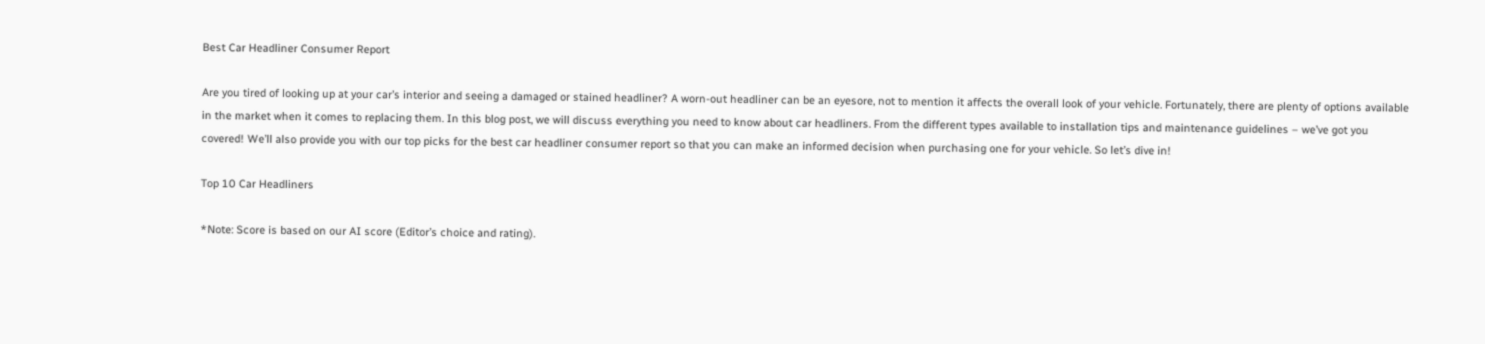Best Car Headliner Consumer Report

Are you tired of looking up at your car’s interior and seeing a damaged or stained headliner? A worn-out headliner can be an eyesore, not to mention it affects the overall look of your vehicle. Fortunately, there are plenty of options available in the market when it comes to replacing them. In this blog post, we will discuss everything you need to know about car headliners. From the different types available to installation tips and maintenance guidelines – we’ve got you covered! We’ll also provide you with our top picks for the best car headliner consumer report so that you can make an informed decision when purchasing one for your vehicle. So let’s dive in!

Top 10 Car Headliners

*Note: Score is based on our AI score (Editor’s choice and rating).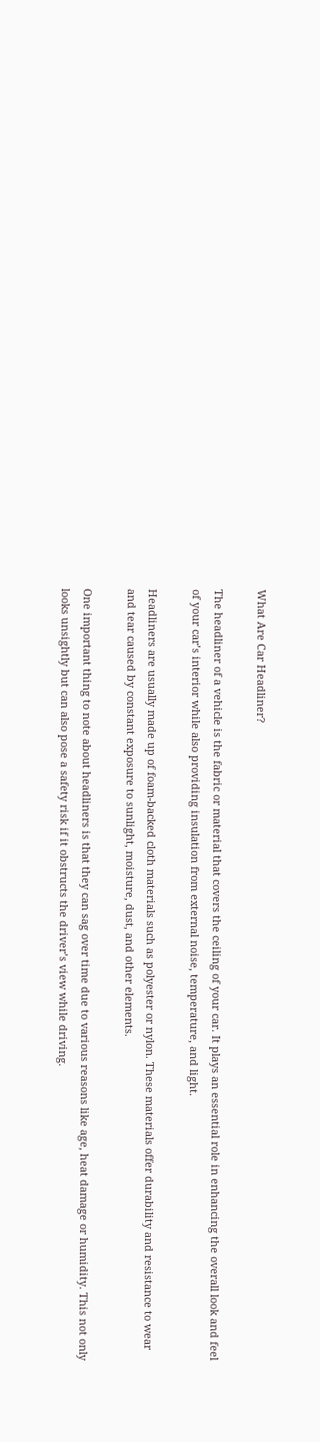What Are Car Headliner?

The headliner of a vehicle is the fabric or material that covers the ceiling of your car. It plays an essential role in enhancing the overall look and feel of your car’s interior while also providing insulation from external noise, temperature, and light.

Headliners are usually made up of foam-backed cloth materials such as polyester or nylon. These materials offer durability and resistance to wear and tear caused by constant exposure to sunlight, moisture, dust, and other elements.

One important thing to note about headliners is that they can sag over time due to various reasons like age, heat damage or humidity. This not only looks unsightly but can also pose a safety risk if it obstructs the driver’s view while driving.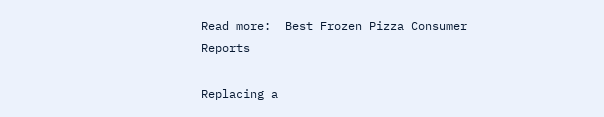Read more:  Best Frozen Pizza Consumer Reports

Replacing a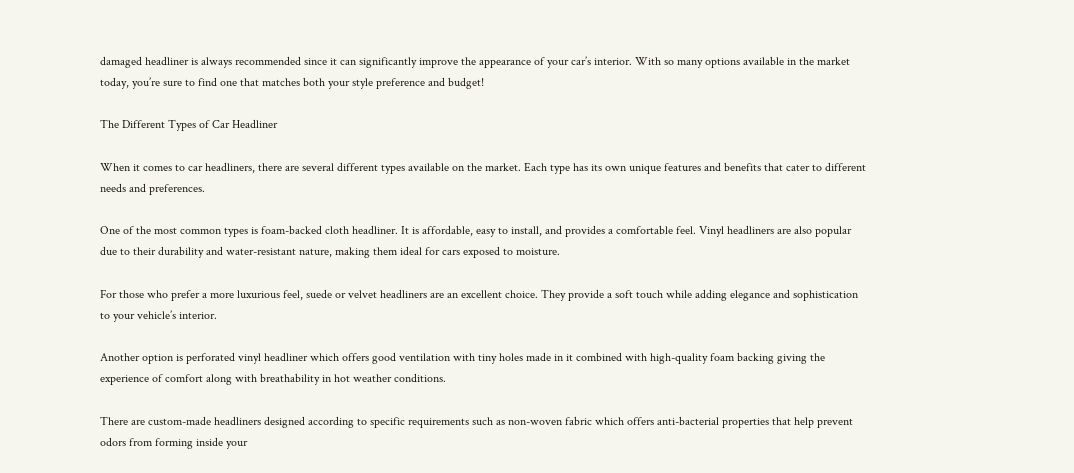damaged headliner is always recommended since it can significantly improve the appearance of your car’s interior. With so many options available in the market today, you’re sure to find one that matches both your style preference and budget!

The Different Types of Car Headliner

When it comes to car headliners, there are several different types available on the market. Each type has its own unique features and benefits that cater to different needs and preferences.

One of the most common types is foam-backed cloth headliner. It is affordable, easy to install, and provides a comfortable feel. Vinyl headliners are also popular due to their durability and water-resistant nature, making them ideal for cars exposed to moisture.

For those who prefer a more luxurious feel, suede or velvet headliners are an excellent choice. They provide a soft touch while adding elegance and sophistication to your vehicle’s interior.

Another option is perforated vinyl headliner which offers good ventilation with tiny holes made in it combined with high-quality foam backing giving the experience of comfort along with breathability in hot weather conditions.

There are custom-made headliners designed according to specific requirements such as non-woven fabric which offers anti-bacterial properties that help prevent odors from forming inside your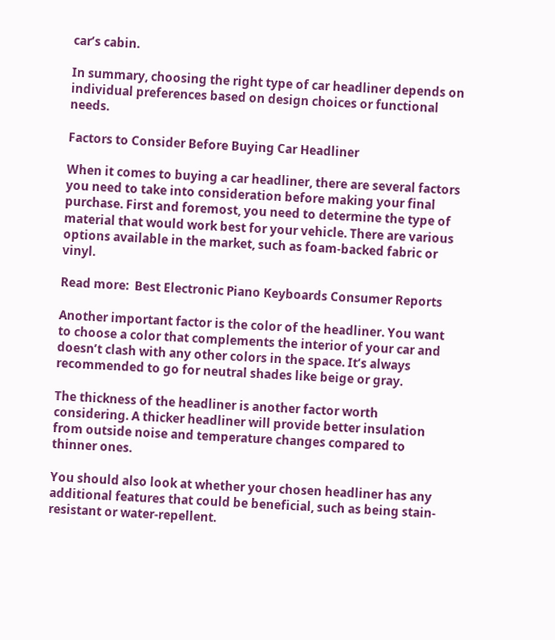car’s cabin.

In summary, choosing the right type of car headliner depends on individual preferences based on design choices or functional needs.

Factors to Consider Before Buying Car Headliner

When it comes to buying a car headliner, there are several factors you need to take into consideration before making your final purchase. First and foremost, you need to determine the type of material that would work best for your vehicle. There are various options available in the market, such as foam-backed fabric or vinyl.

Read more:  Best Electronic Piano Keyboards Consumer Reports

Another important factor is the color of the headliner. You want to choose a color that complements the interior of your car and doesn’t clash with any other colors in the space. It’s always recommended to go for neutral shades like beige or gray.

The thickness of the headliner is another factor worth considering. A thicker headliner will provide better insulation from outside noise and temperature changes compared to thinner ones.

You should also look at whether your chosen headliner has any additional features that could be beneficial, such as being stain-resistant or water-repellent.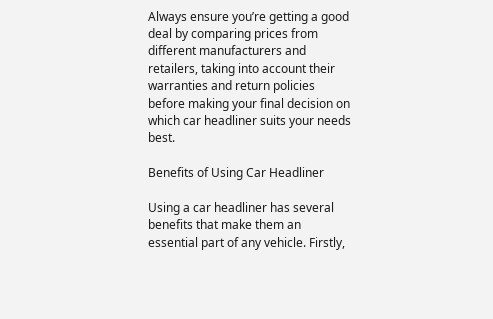Always ensure you’re getting a good deal by comparing prices from different manufacturers and retailers, taking into account their warranties and return policies before making your final decision on which car headliner suits your needs best.

Benefits of Using Car Headliner

Using a car headliner has several benefits that make them an essential part of any vehicle. Firstly,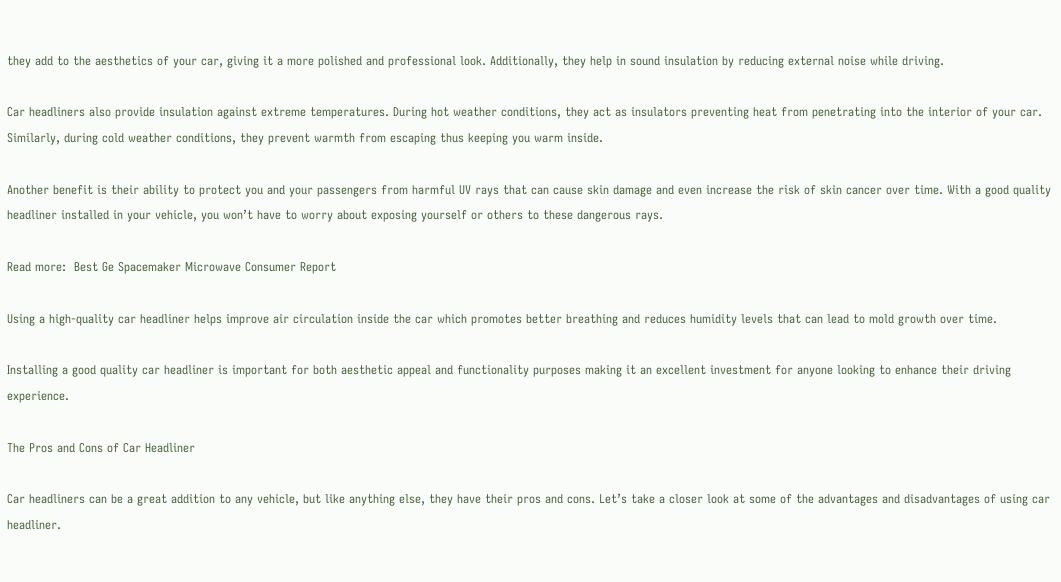they add to the aesthetics of your car, giving it a more polished and professional look. Additionally, they help in sound insulation by reducing external noise while driving.

Car headliners also provide insulation against extreme temperatures. During hot weather conditions, they act as insulators preventing heat from penetrating into the interior of your car. Similarly, during cold weather conditions, they prevent warmth from escaping thus keeping you warm inside.

Another benefit is their ability to protect you and your passengers from harmful UV rays that can cause skin damage and even increase the risk of skin cancer over time. With a good quality headliner installed in your vehicle, you won’t have to worry about exposing yourself or others to these dangerous rays.

Read more:  Best Ge Spacemaker Microwave Consumer Report

Using a high-quality car headliner helps improve air circulation inside the car which promotes better breathing and reduces humidity levels that can lead to mold growth over time.

Installing a good quality car headliner is important for both aesthetic appeal and functionality purposes making it an excellent investment for anyone looking to enhance their driving experience.

The Pros and Cons of Car Headliner

Car headliners can be a great addition to any vehicle, but like anything else, they have their pros and cons. Let’s take a closer look at some of the advantages and disadvantages of using car headliner.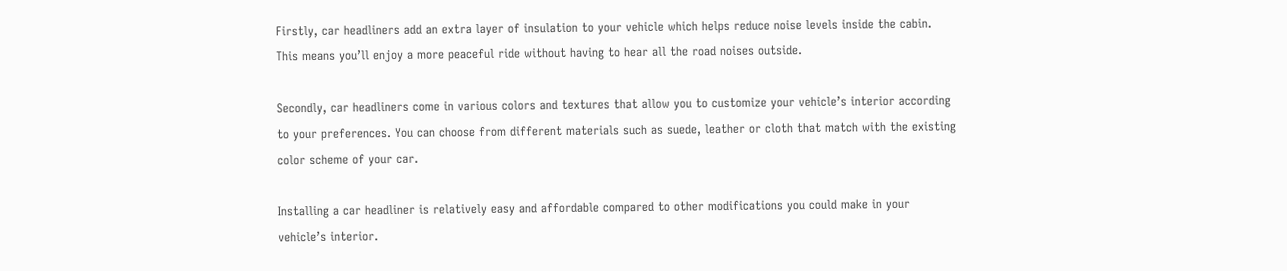Firstly, car headliners add an extra layer of insulation to your vehicle which helps reduce noise levels inside the cabin. This means you’ll enjoy a more peaceful ride without having to hear all the road noises outside.

Secondly, car headliners come in various colors and textures that allow you to customize your vehicle’s interior according to your preferences. You can choose from different materials such as suede, leather or cloth that match with the existing color scheme of your car.

Installing a car headliner is relatively easy and affordable compared to other modifications you could make in your vehicle’s interior.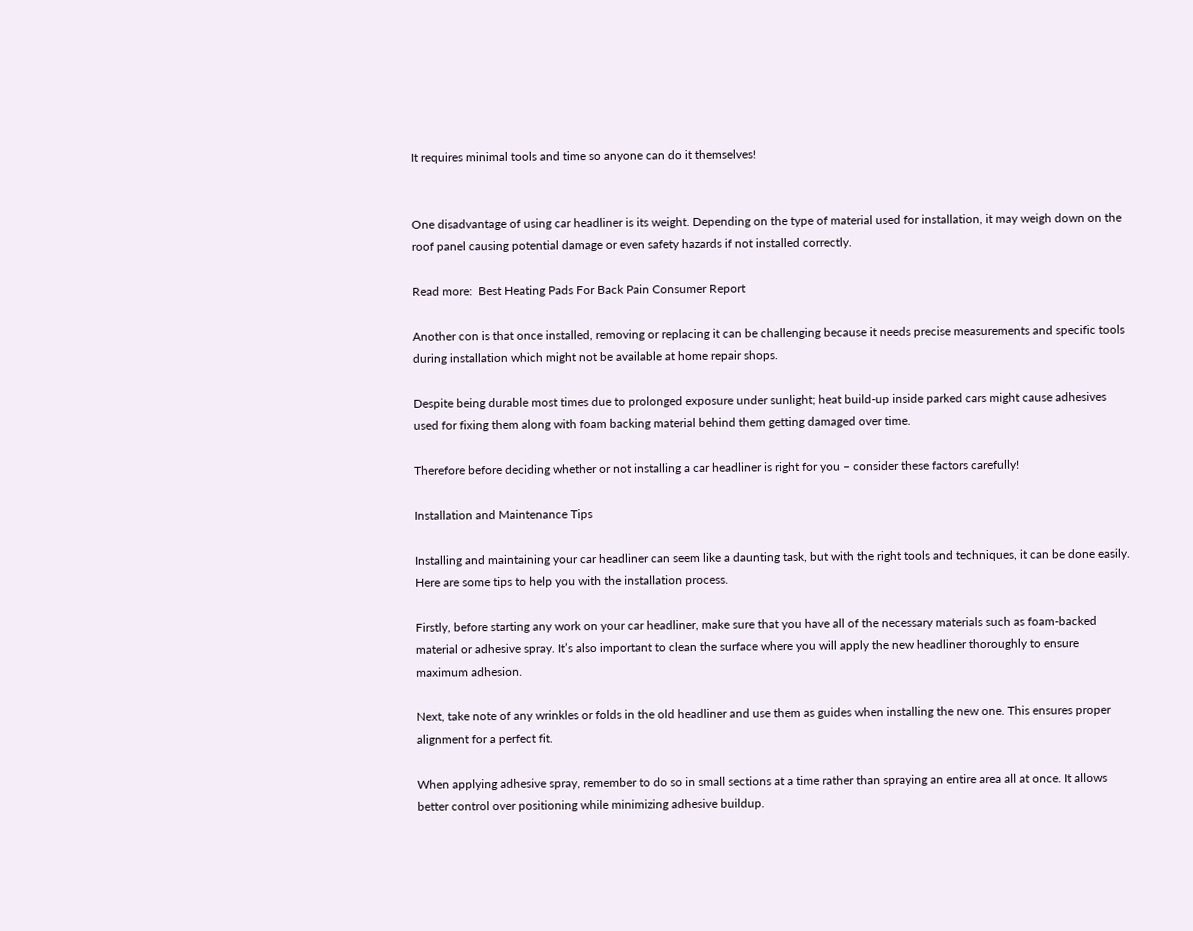It requires minimal tools and time so anyone can do it themselves!


One disadvantage of using car headliner is its weight. Depending on the type of material used for installation, it may weigh down on the roof panel causing potential damage or even safety hazards if not installed correctly.

Read more:  Best Heating Pads For Back Pain Consumer Report

Another con is that once installed, removing or replacing it can be challenging because it needs precise measurements and specific tools during installation which might not be available at home repair shops.

Despite being durable most times due to prolonged exposure under sunlight; heat build-up inside parked cars might cause adhesives used for fixing them along with foam backing material behind them getting damaged over time.

Therefore before deciding whether or not installing a car headliner is right for you – consider these factors carefully!

Installation and Maintenance Tips

Installing and maintaining your car headliner can seem like a daunting task, but with the right tools and techniques, it can be done easily. Here are some tips to help you with the installation process.

Firstly, before starting any work on your car headliner, make sure that you have all of the necessary materials such as foam-backed material or adhesive spray. It’s also important to clean the surface where you will apply the new headliner thoroughly to ensure maximum adhesion.

Next, take note of any wrinkles or folds in the old headliner and use them as guides when installing the new one. This ensures proper alignment for a perfect fit.

When applying adhesive spray, remember to do so in small sections at a time rather than spraying an entire area all at once. It allows better control over positioning while minimizing adhesive buildup.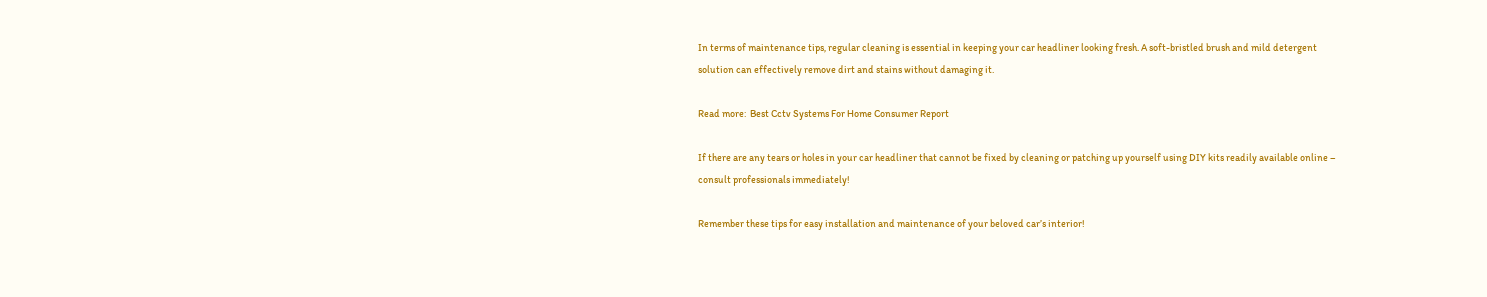In terms of maintenance tips, regular cleaning is essential in keeping your car headliner looking fresh. A soft-bristled brush and mild detergent solution can effectively remove dirt and stains without damaging it.

Read more:  Best Cctv Systems For Home Consumer Report

If there are any tears or holes in your car headliner that cannot be fixed by cleaning or patching up yourself using DIY kits readily available online – consult professionals immediately!

Remember these tips for easy installation and maintenance of your beloved car’s interior!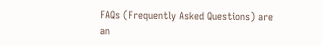FAQs (Frequently Asked Questions) are an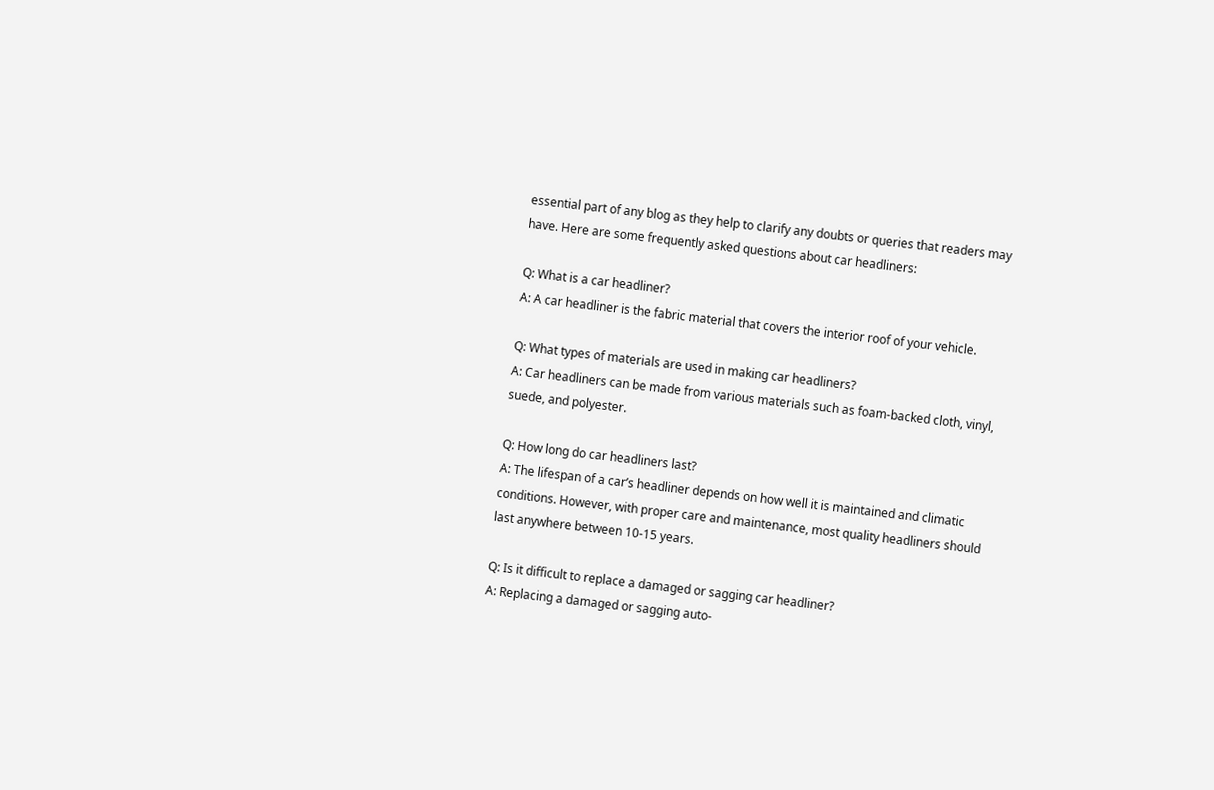essential part of any blog as they help to clarify any doubts or queries that readers may have. Here are some frequently asked questions about car headliners:

Q: What is a car headliner?
A: A car headliner is the fabric material that covers the interior roof of your vehicle.

Q: What types of materials are used in making car headliners?
A: Car headliners can be made from various materials such as foam-backed cloth, vinyl, suede, and polyester.

Q: How long do car headliners last?
A: The lifespan of a car’s headliner depends on how well it is maintained and climatic conditions. However, with proper care and maintenance, most quality headliners should last anywhere between 10-15 years.

Q: Is it difficult to replace a damaged or sagging car headliner?
A: Replacing a damaged or sagging auto-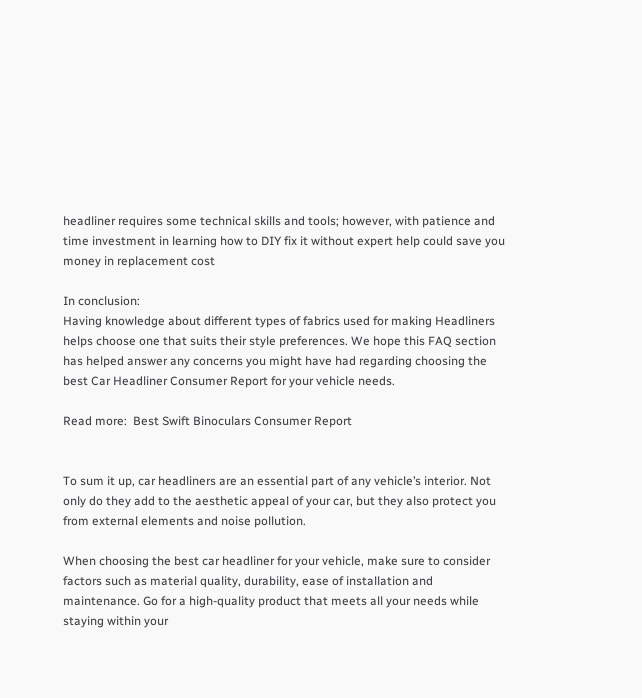headliner requires some technical skills and tools; however, with patience and time investment in learning how to DIY fix it without expert help could save you money in replacement cost

In conclusion:
Having knowledge about different types of fabrics used for making Headliners helps choose one that suits their style preferences. We hope this FAQ section has helped answer any concerns you might have had regarding choosing the best Car Headliner Consumer Report for your vehicle needs.

Read more:  Best Swift Binoculars Consumer Report


To sum it up, car headliners are an essential part of any vehicle’s interior. Not only do they add to the aesthetic appeal of your car, but they also protect you from external elements and noise pollution.

When choosing the best car headliner for your vehicle, make sure to consider factors such as material quality, durability, ease of installation and maintenance. Go for a high-quality product that meets all your needs while staying within your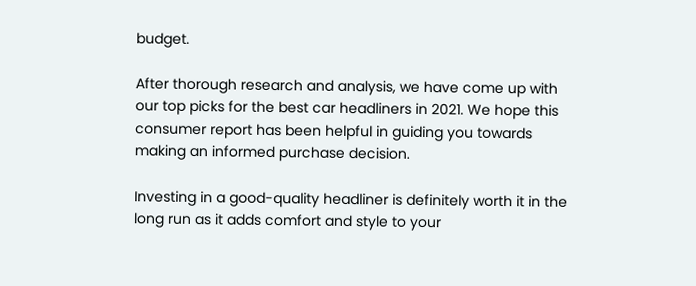budget.

After thorough research and analysis, we have come up with our top picks for the best car headliners in 2021. We hope this consumer report has been helpful in guiding you towards making an informed purchase decision.

Investing in a good-quality headliner is definitely worth it in the long run as it adds comfort and style to your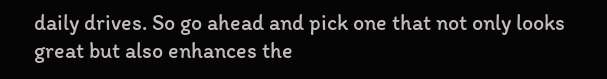daily drives. So go ahead and pick one that not only looks great but also enhances the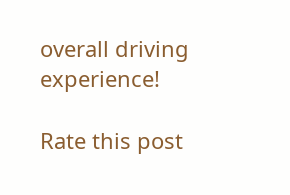overall driving experience!

Rate this post